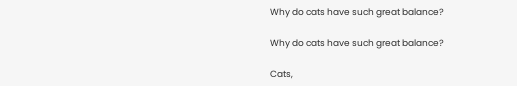Why do cats have such great balance?

Why do cats have such great balance?

Cats,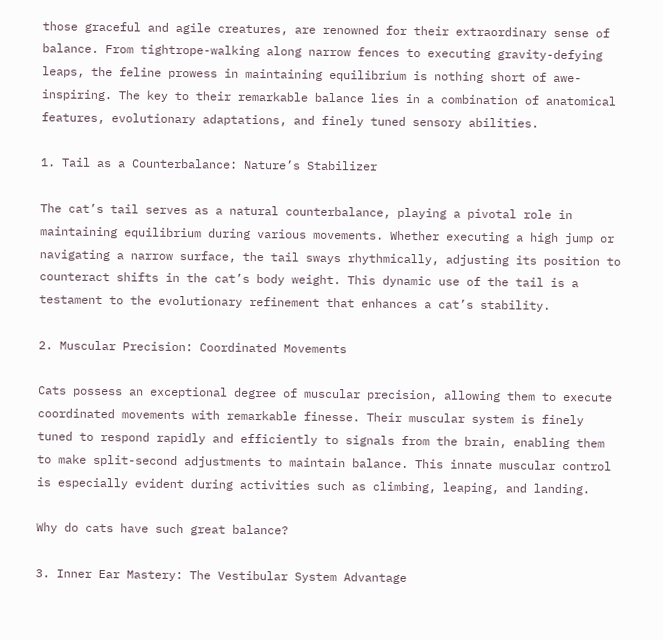those graceful and agile creatures, are renowned for their extraordinary sense of balance. From tightrope-walking along narrow fences to executing gravity-defying leaps, the feline prowess in maintaining equilibrium is nothing short of awe-inspiring. The key to their remarkable balance lies in a combination of anatomical features, evolutionary adaptations, and finely tuned sensory abilities.

1. Tail as a Counterbalance: Nature’s Stabilizer

The cat’s tail serves as a natural counterbalance, playing a pivotal role in maintaining equilibrium during various movements. Whether executing a high jump or navigating a narrow surface, the tail sways rhythmically, adjusting its position to counteract shifts in the cat’s body weight. This dynamic use of the tail is a testament to the evolutionary refinement that enhances a cat’s stability.

2. Muscular Precision: Coordinated Movements

Cats possess an exceptional degree of muscular precision, allowing them to execute coordinated movements with remarkable finesse. Their muscular system is finely tuned to respond rapidly and efficiently to signals from the brain, enabling them to make split-second adjustments to maintain balance. This innate muscular control is especially evident during activities such as climbing, leaping, and landing.

Why do cats have such great balance?

3. Inner Ear Mastery: The Vestibular System Advantage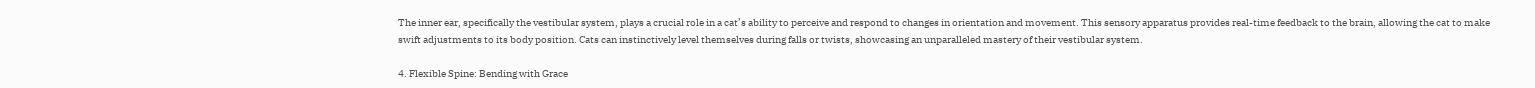The inner ear, specifically the vestibular system, plays a crucial role in a cat’s ability to perceive and respond to changes in orientation and movement. This sensory apparatus provides real-time feedback to the brain, allowing the cat to make swift adjustments to its body position. Cats can instinctively level themselves during falls or twists, showcasing an unparalleled mastery of their vestibular system.

4. Flexible Spine: Bending with Grace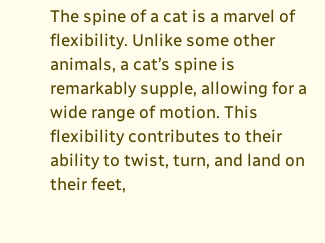The spine of a cat is a marvel of flexibility. Unlike some other animals, a cat’s spine is remarkably supple, allowing for a wide range of motion. This flexibility contributes to their ability to twist, turn, and land on their feet,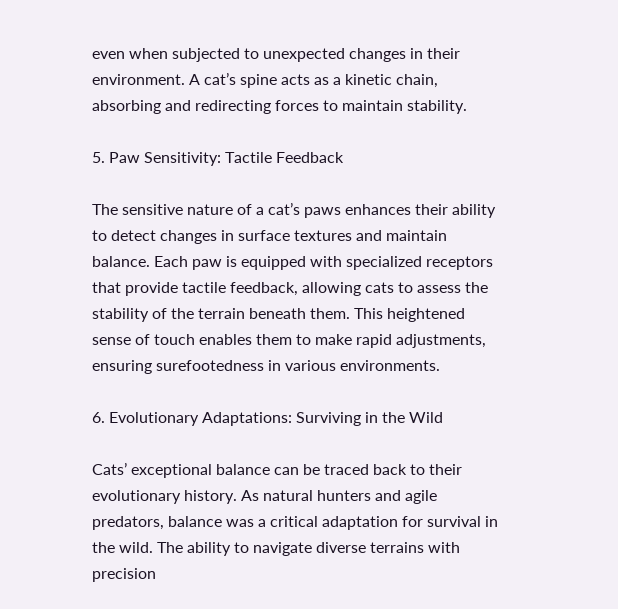even when subjected to unexpected changes in their environment. A cat’s spine acts as a kinetic chain, absorbing and redirecting forces to maintain stability.

5. Paw Sensitivity: Tactile Feedback

The sensitive nature of a cat’s paws enhances their ability to detect changes in surface textures and maintain balance. Each paw is equipped with specialized receptors that provide tactile feedback, allowing cats to assess the stability of the terrain beneath them. This heightened sense of touch enables them to make rapid adjustments, ensuring surefootedness in various environments.

6. Evolutionary Adaptations: Surviving in the Wild

Cats’ exceptional balance can be traced back to their evolutionary history. As natural hunters and agile predators, balance was a critical adaptation for survival in the wild. The ability to navigate diverse terrains with precision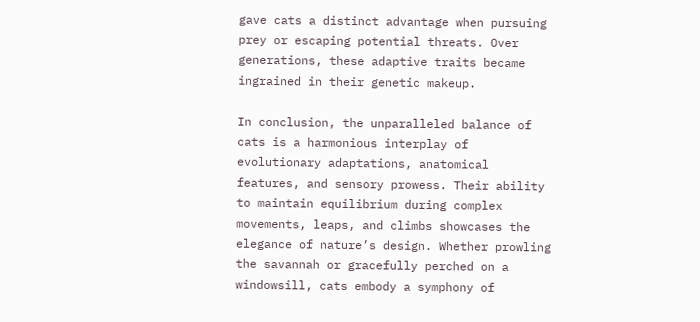gave cats a distinct advantage when pursuing prey or escaping potential threats. Over generations, these adaptive traits became ingrained in their genetic makeup.

In conclusion, the unparalleled balance of cats is a harmonious interplay of evolutionary adaptations, anatomical features, and sensory prowess. Their ability to maintain equilibrium during complex movements, leaps, and climbs showcases the elegance of nature’s design. Whether prowling the savannah or gracefully perched on a windowsill, cats embody a symphony of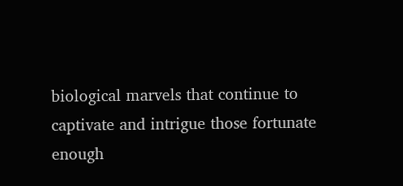biological marvels that continue to captivate and intrigue those fortunate enough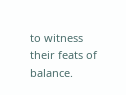to witness their feats of balance.